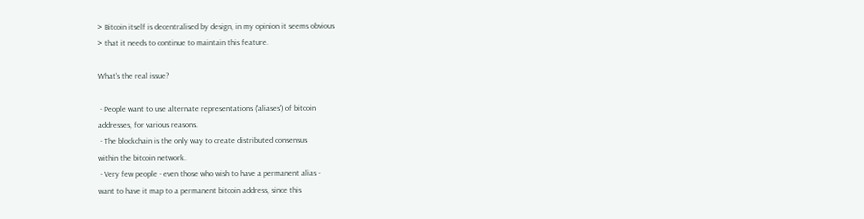> Bitcoin itself is decentralised by design, in my opinion it seems obvious
> that it needs to continue to maintain this feature.

What's the real issue?

 - People want to use alternate representations ('aliases') of bitcoin
addresses, for various reasons.
 - The blockchain is the only way to create distributed consensus
within the bitcoin network.
 - Very few people - even those who wish to have a permanent alias -
want to have it map to a permanent bitcoin address, since this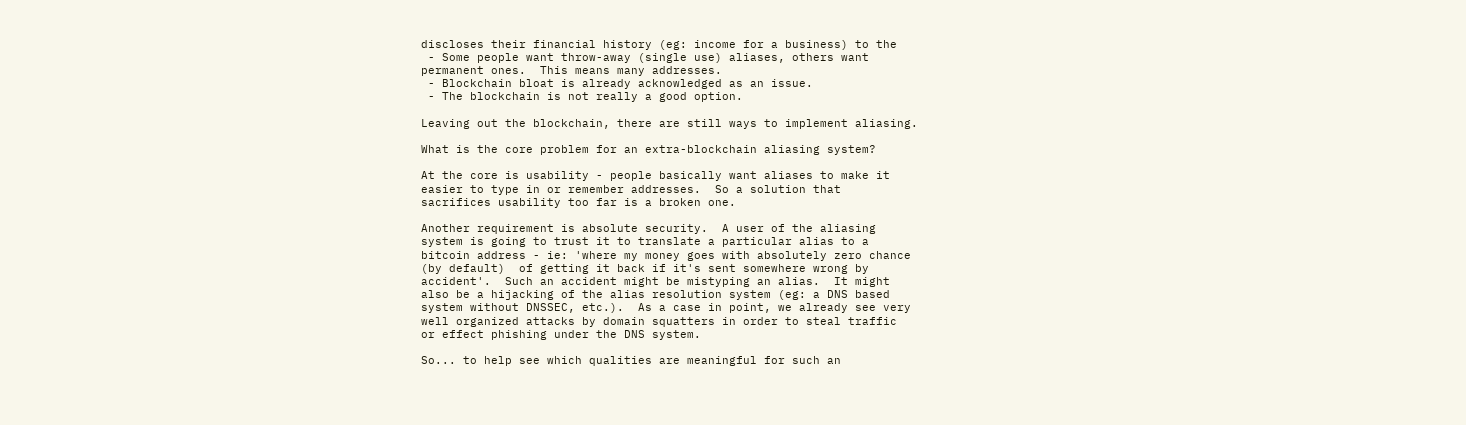discloses their financial history (eg: income for a business) to the
 - Some people want throw-away (single use) aliases, others want
permanent ones.  This means many addresses.
 - Blockchain bloat is already acknowledged as an issue.
 - The blockchain is not really a good option.

Leaving out the blockchain, there are still ways to implement aliasing.

What is the core problem for an extra-blockchain aliasing system?

At the core is usability - people basically want aliases to make it
easier to type in or remember addresses.  So a solution that
sacrifices usability too far is a broken one.

Another requirement is absolute security.  A user of the aliasing
system is going to trust it to translate a particular alias to a
bitcoin address - ie: 'where my money goes with absolutely zero chance
(by default)  of getting it back if it's sent somewhere wrong by
accident'.  Such an accident might be mistyping an alias.  It might
also be a hijacking of the alias resolution system (eg: a DNS based
system without DNSSEC, etc.).  As a case in point, we already see very
well organized attacks by domain squatters in order to steal traffic
or effect phishing under the DNS system.

So... to help see which qualities are meaningful for such an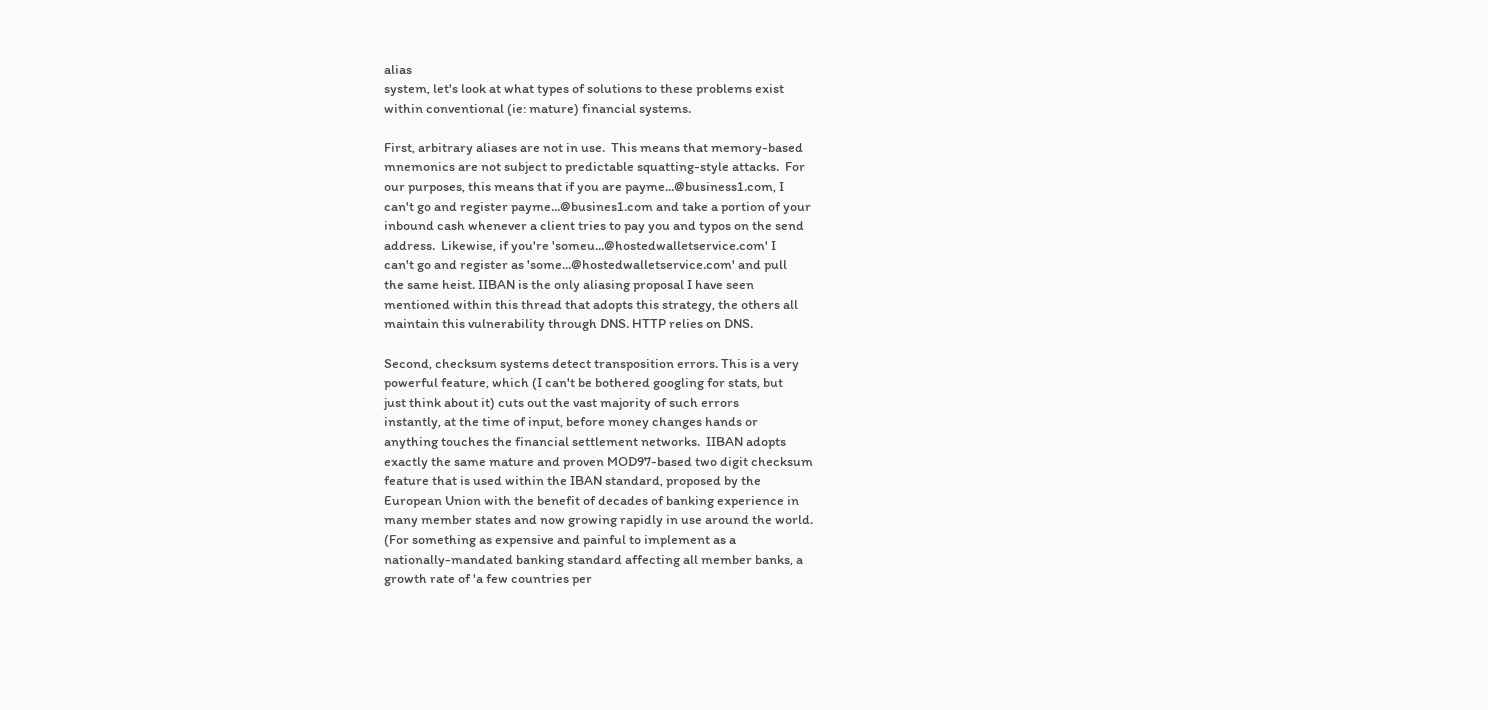alias
system, let's look at what types of solutions to these problems exist
within conventional (ie: mature) financial systems.

First, arbitrary aliases are not in use.  This means that memory-based
mnemonics are not subject to predictable squatting-style attacks.  For
our purposes, this means that if you are payme...@business1.com, I
can't go and register payme...@busines1.com and take a portion of your
inbound cash whenever a client tries to pay you and typos on the send
address.  Likewise, if you're 'someu...@hostedwalletservice.com' I
can't go and register as 'some...@hostedwalletservice.com' and pull
the same heist. IIBAN is the only aliasing proposal I have seen
mentioned within this thread that adopts this strategy, the others all
maintain this vulnerability through DNS. HTTP relies on DNS.

Second, checksum systems detect transposition errors. This is a very
powerful feature, which (I can't be bothered googling for stats, but
just think about it) cuts out the vast majority of such errors
instantly, at the time of input, before money changes hands or
anything touches the financial settlement networks.  IIBAN adopts
exactly the same mature and proven MOD97-based two digit checksum
feature that is used within the IBAN standard, proposed by the
European Union with the benefit of decades of banking experience in
many member states and now growing rapidly in use around the world.
(For something as expensive and painful to implement as a
nationally-mandated banking standard affecting all member banks, a
growth rate of 'a few countries per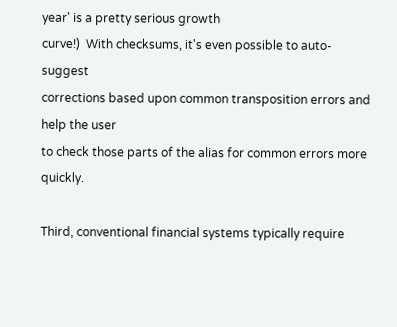year' is a pretty serious growth
curve!)  With checksums, it's even possible to auto-suggest
corrections based upon common transposition errors and help the user
to check those parts of the alias for common errors more quickly.

Third, conventional financial systems typically require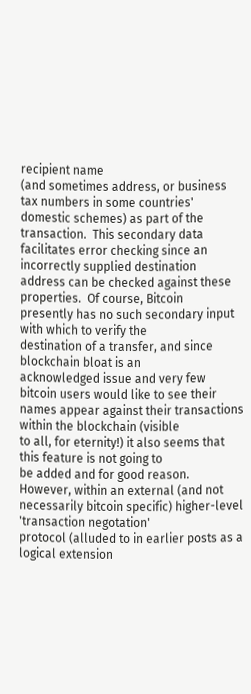recipient name
(and sometimes address, or business tax numbers in some countries'
domestic schemes) as part of the transaction.  This secondary data
facilitates error checking since an incorrectly supplied destination
address can be checked against these properties.  Of course, Bitcoin
presently has no such secondary input with which to verify the
destination of a transfer, and since blockchain bloat is an
acknowledged issue and very few bitcoin users would like to see their
names appear against their transactions within the blockchain (visible
to all, for eternity!) it also seems that this feature is not going to
be added and for good reason.  However, within an external (and not
necessarily bitcoin specific) higher-level 'transaction negotation'
protocol (alluded to in earlier posts as a logical extension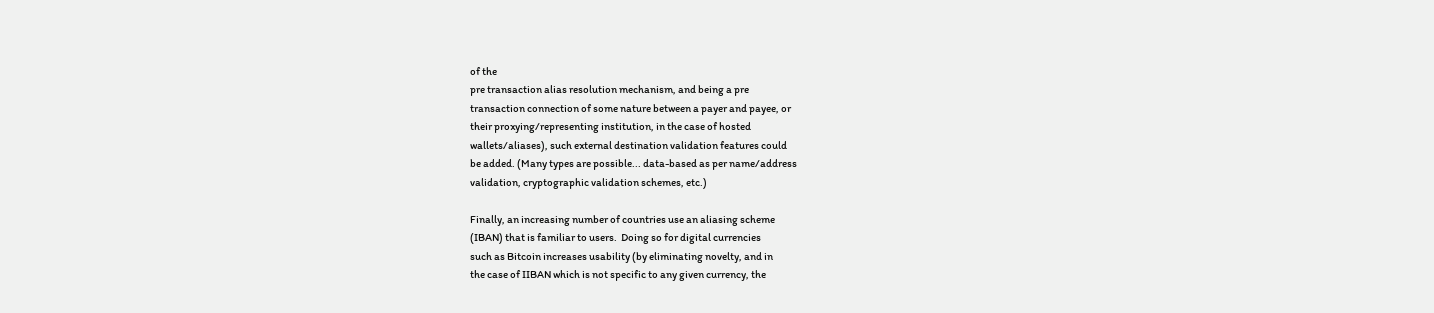of the
pre transaction alias resolution mechanism, and being a pre
transaction connection of some nature between a payer and payee, or
their proxying/representing institution, in the case of hosted
wallets/aliases), such external destination validation features could
be added. (Many types are possible... data-based as per name/address
validation, cryptographic validation schemes, etc.)

Finally, an increasing number of countries use an aliasing scheme
(IBAN) that is familiar to users.  Doing so for digital currencies
such as Bitcoin increases usability (by eliminating novelty, and in
the case of IIBAN which is not specific to any given currency, the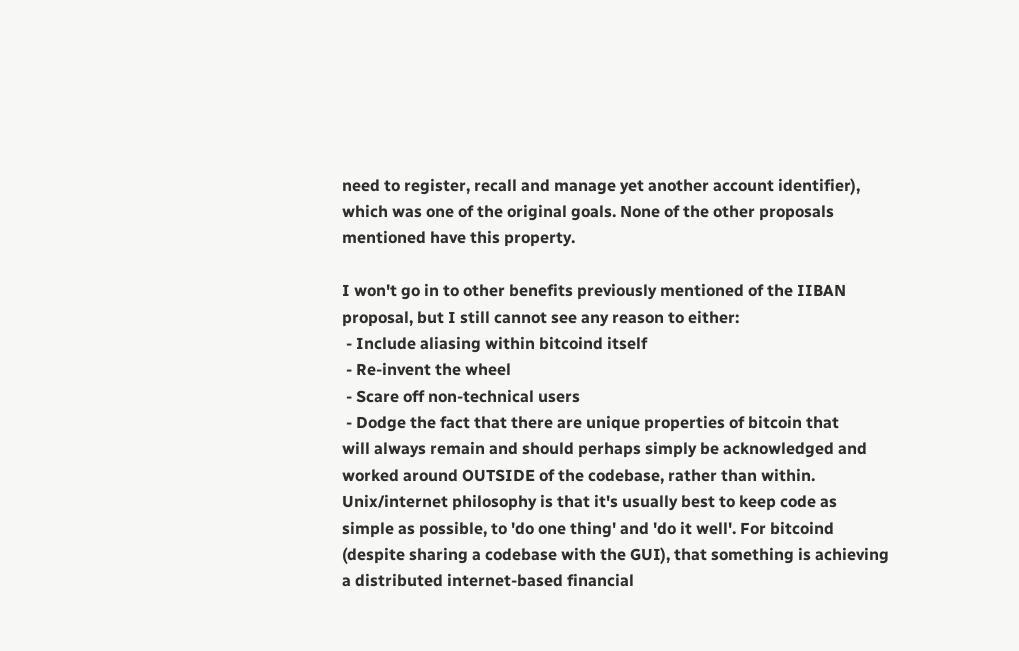need to register, recall and manage yet another account identifier),
which was one of the original goals. None of the other proposals
mentioned have this property.

I won't go in to other benefits previously mentioned of the IIBAN
proposal, but I still cannot see any reason to either:
 - Include aliasing within bitcoind itself
 - Re-invent the wheel
 - Scare off non-technical users
 - Dodge the fact that there are unique properties of bitcoin that
will always remain and should perhaps simply be acknowledged and
worked around OUTSIDE of the codebase, rather than within.
Unix/internet philosophy is that it's usually best to keep code as
simple as possible, to 'do one thing' and 'do it well'. For bitcoind
(despite sharing a codebase with the GUI), that something is achieving
a distributed internet-based financial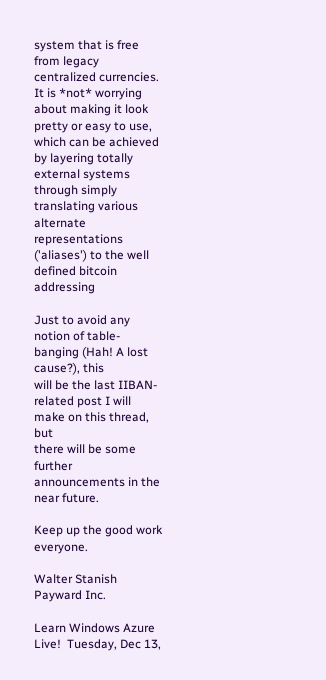system that is free from legacy
centralized currencies. It is *not* worrying about making it look
pretty or easy to use, which can be achieved by layering totally
external systems through simply translating various alternate
representations ('aliases') to the well defined bitcoin addressing

Just to avoid any notion of table-banging (Hah! A lost cause?), this
will be the last IIBAN-related post I will make on this thread, but
there will be some further announcements in the near future.

Keep up the good work everyone.

Walter Stanish
Payward Inc.

Learn Windows Azure Live!  Tuesday, Dec 13,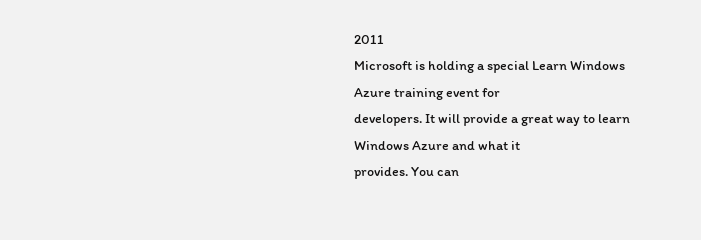2011
Microsoft is holding a special Learn Windows Azure training event for
developers. It will provide a great way to learn Windows Azure and what it
provides. You can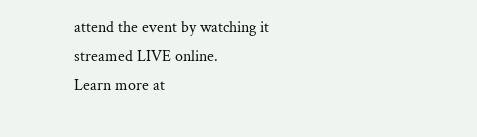attend the event by watching it streamed LIVE online.
Learn more at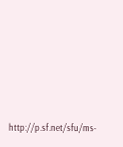http://p.sf.net/sfu/ms-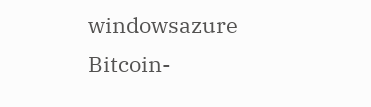windowsazure
Bitcoin-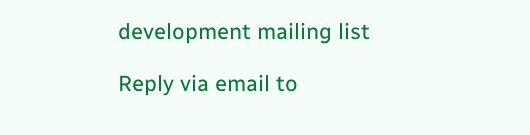development mailing list

Reply via email to